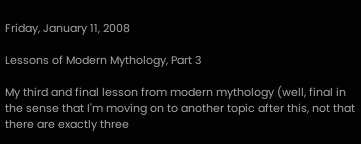Friday, January 11, 2008

Lessons of Modern Mythology, Part 3

My third and final lesson from modern mythology (well, final in the sense that I'm moving on to another topic after this, not that there are exactly three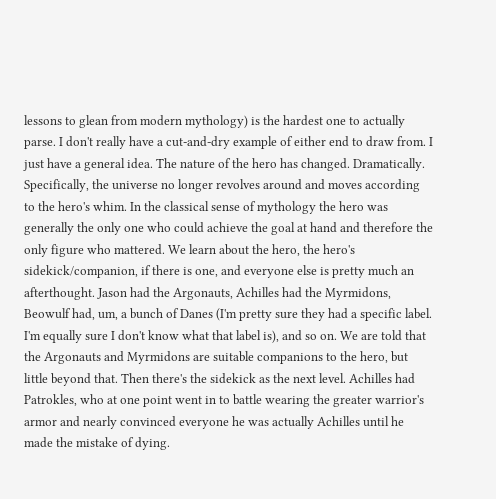lessons to glean from modern mythology) is the hardest one to actually parse. I don't really have a cut-and-dry example of either end to draw from. I just have a general idea. The nature of the hero has changed. Dramatically. Specifically, the universe no longer revolves around and moves according to the hero's whim. In the classical sense of mythology the hero was generally the only one who could achieve the goal at hand and therefore the only figure who mattered. We learn about the hero, the hero's sidekick/companion, if there is one, and everyone else is pretty much an afterthought. Jason had the Argonauts, Achilles had the Myrmidons, Beowulf had, um, a bunch of Danes (I'm pretty sure they had a specific label. I'm equally sure I don't know what that label is), and so on. We are told that the Argonauts and Myrmidons are suitable companions to the hero, but little beyond that. Then there's the sidekick as the next level. Achilles had Patrokles, who at one point went in to battle wearing the greater warrior's armor and nearly convinced everyone he was actually Achilles until he made the mistake of dying.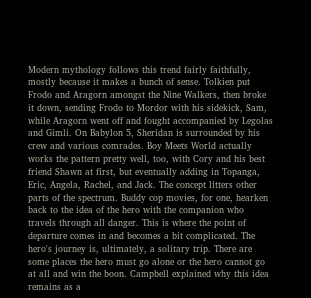Modern mythology follows this trend fairly faithfully, mostly because it makes a bunch of sense. Tolkien put Frodo and Aragorn amongst the Nine Walkers, then broke it down, sending Frodo to Mordor with his sidekick, Sam, while Aragorn went off and fought accompanied by Legolas and Gimli. On Babylon 5, Sheridan is surrounded by his crew and various comrades. Boy Meets World actually works the pattern pretty well, too, with Cory and his best friend Shawn at first, but eventually adding in Topanga, Eric, Angela, Rachel, and Jack. The concept litters other parts of the spectrum. Buddy cop movies, for one, hearken back to the idea of the hero with the companion who travels through all danger. This is where the point of departure comes in and becomes a bit complicated. The hero's journey is, ultimately, a solitary trip. There are some places the hero must go alone or the hero cannot go at all and win the boon. Campbell explained why this idea remains as a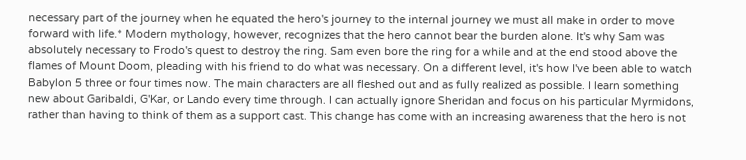necessary part of the journey when he equated the hero's journey to the internal journey we must all make in order to move forward with life.* Modern mythology, however, recognizes that the hero cannot bear the burden alone. It's why Sam was absolutely necessary to Frodo's quest to destroy the ring. Sam even bore the ring for a while and at the end stood above the flames of Mount Doom, pleading with his friend to do what was necessary. On a different level, it's how I've been able to watch Babylon 5 three or four times now. The main characters are all fleshed out and as fully realized as possible. I learn something new about Garibaldi, G'Kar, or Lando every time through. I can actually ignore Sheridan and focus on his particular Myrmidons, rather than having to think of them as a support cast. This change has come with an increasing awareness that the hero is not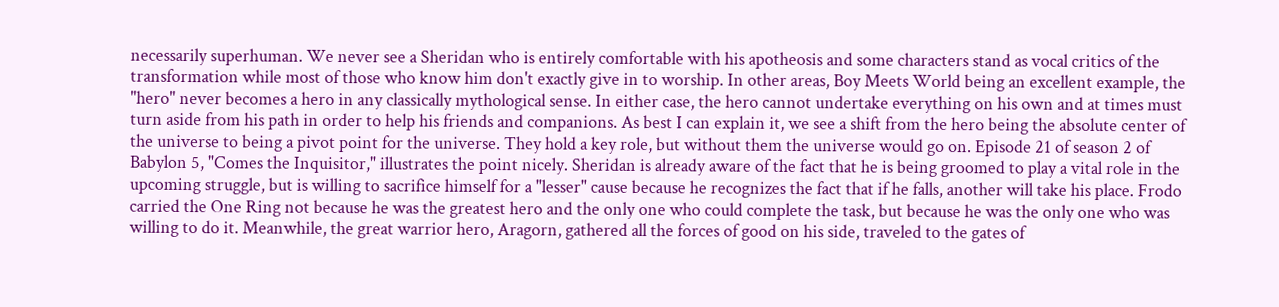necessarily superhuman. We never see a Sheridan who is entirely comfortable with his apotheosis and some characters stand as vocal critics of the transformation while most of those who know him don't exactly give in to worship. In other areas, Boy Meets World being an excellent example, the "hero" never becomes a hero in any classically mythological sense. In either case, the hero cannot undertake everything on his own and at times must turn aside from his path in order to help his friends and companions. As best I can explain it, we see a shift from the hero being the absolute center of the universe to being a pivot point for the universe. They hold a key role, but without them the universe would go on. Episode 21 of season 2 of Babylon 5, "Comes the Inquisitor," illustrates the point nicely. Sheridan is already aware of the fact that he is being groomed to play a vital role in the upcoming struggle, but is willing to sacrifice himself for a "lesser" cause because he recognizes the fact that if he falls, another will take his place. Frodo carried the One Ring not because he was the greatest hero and the only one who could complete the task, but because he was the only one who was willing to do it. Meanwhile, the great warrior hero, Aragorn, gathered all the forces of good on his side, traveled to the gates of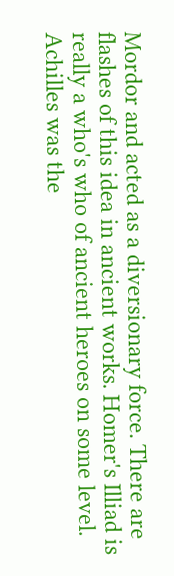Mordor and acted as a diversionary force. There are flashes of this idea in ancient works. Homer's Illiad is really a who's who of ancient heroes on some level. Achilles was the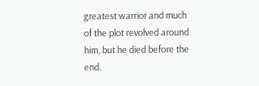greatest warrior and much of the plot revolved around him, but he died before the end.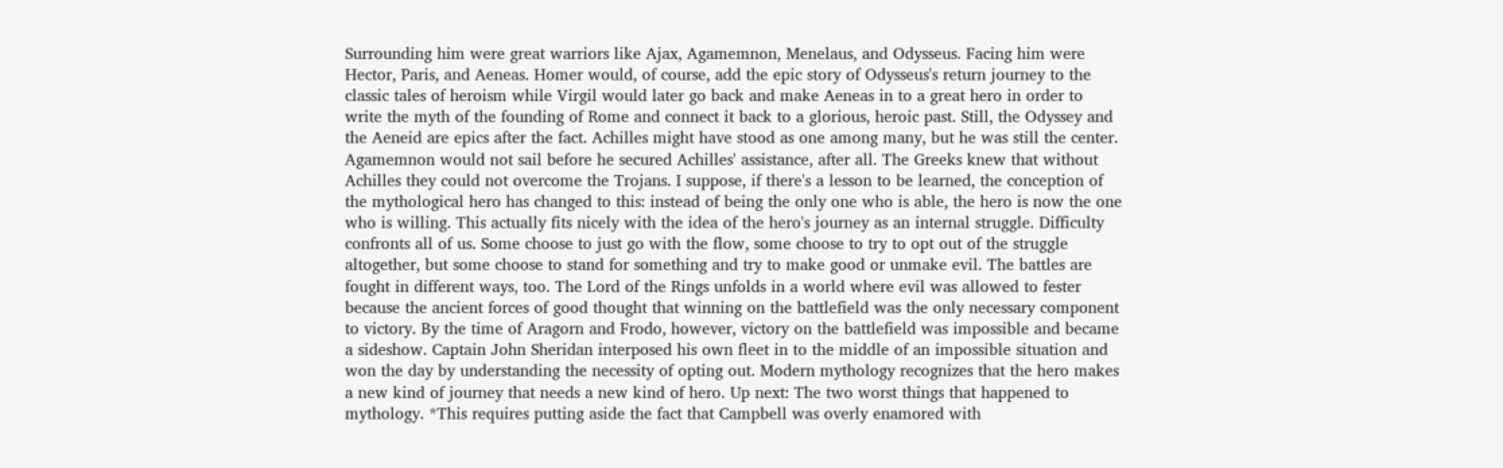Surrounding him were great warriors like Ajax, Agamemnon, Menelaus, and Odysseus. Facing him were Hector, Paris, and Aeneas. Homer would, of course, add the epic story of Odysseus's return journey to the classic tales of heroism while Virgil would later go back and make Aeneas in to a great hero in order to write the myth of the founding of Rome and connect it back to a glorious, heroic past. Still, the Odyssey and the Aeneid are epics after the fact. Achilles might have stood as one among many, but he was still the center. Agamemnon would not sail before he secured Achilles' assistance, after all. The Greeks knew that without Achilles they could not overcome the Trojans. I suppose, if there's a lesson to be learned, the conception of the mythological hero has changed to this: instead of being the only one who is able, the hero is now the one who is willing. This actually fits nicely with the idea of the hero's journey as an internal struggle. Difficulty confronts all of us. Some choose to just go with the flow, some choose to try to opt out of the struggle altogether, but some choose to stand for something and try to make good or unmake evil. The battles are fought in different ways, too. The Lord of the Rings unfolds in a world where evil was allowed to fester because the ancient forces of good thought that winning on the battlefield was the only necessary component to victory. By the time of Aragorn and Frodo, however, victory on the battlefield was impossible and became a sideshow. Captain John Sheridan interposed his own fleet in to the middle of an impossible situation and won the day by understanding the necessity of opting out. Modern mythology recognizes that the hero makes a new kind of journey that needs a new kind of hero. Up next: The two worst things that happened to mythology. *This requires putting aside the fact that Campbell was overly enamored with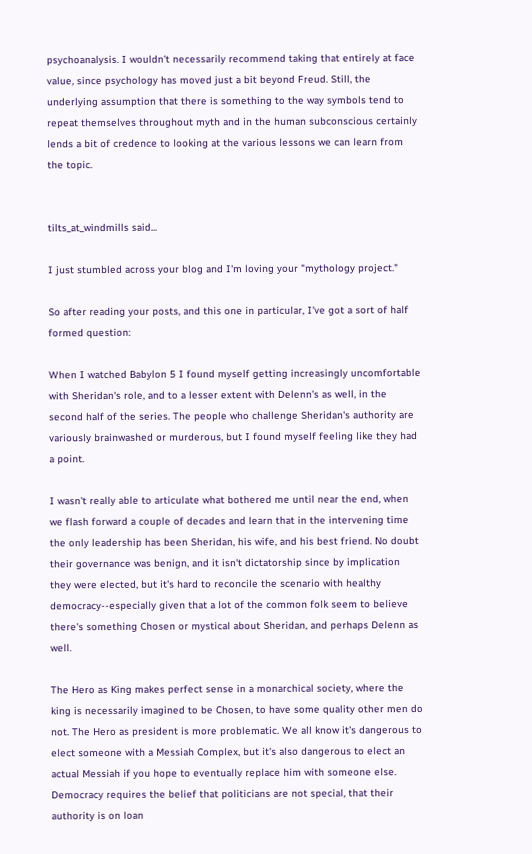psychoanalysis. I wouldn't necessarily recommend taking that entirely at face value, since psychology has moved just a bit beyond Freud. Still, the underlying assumption that there is something to the way symbols tend to repeat themselves throughout myth and in the human subconscious certainly lends a bit of credence to looking at the various lessons we can learn from the topic.


tilts_at_windmills said...

I just stumbled across your blog and I'm loving your "mythology project."

So after reading your posts, and this one in particular, I've got a sort of half formed question:

When I watched Babylon 5 I found myself getting increasingly uncomfortable with Sheridan's role, and to a lesser extent with Delenn's as well, in the second half of the series. The people who challenge Sheridan's authority are variously brainwashed or murderous, but I found myself feeling like they had a point.

I wasn't really able to articulate what bothered me until near the end, when we flash forward a couple of decades and learn that in the intervening time the only leadership has been Sheridan, his wife, and his best friend. No doubt their governance was benign, and it isn't dictatorship since by implication they were elected, but it's hard to reconcile the scenario with healthy democracy--especially given that a lot of the common folk seem to believe there's something Chosen or mystical about Sheridan, and perhaps Delenn as well.

The Hero as King makes perfect sense in a monarchical society, where the king is necessarily imagined to be Chosen, to have some quality other men do not. The Hero as president is more problematic. We all know it's dangerous to elect someone with a Messiah Complex, but it's also dangerous to elect an actual Messiah if you hope to eventually replace him with someone else. Democracy requires the belief that politicians are not special, that their authority is on loan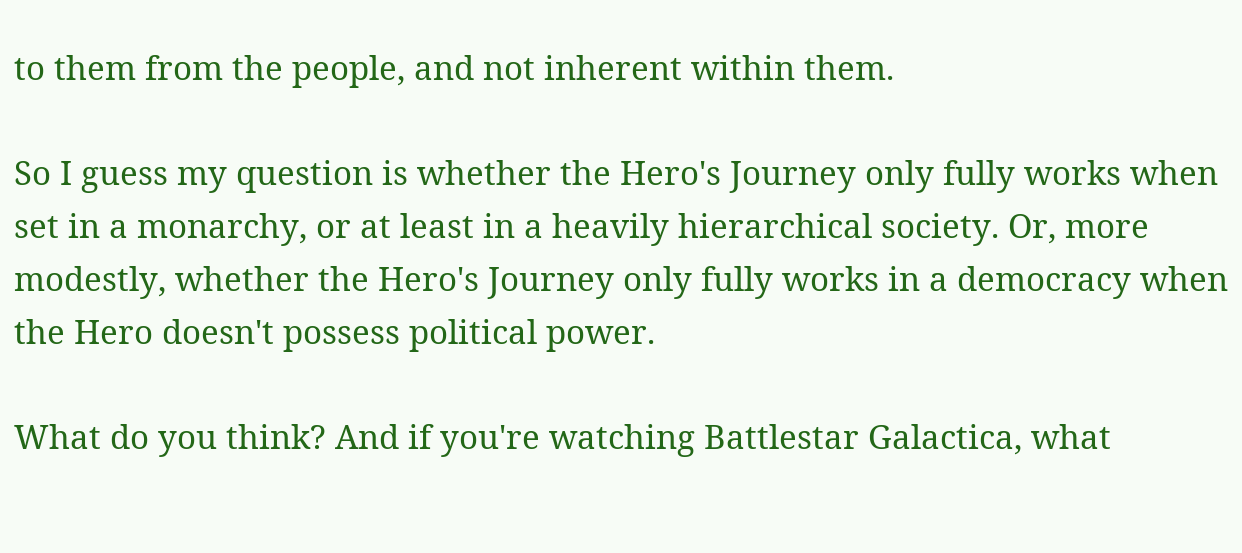to them from the people, and not inherent within them.

So I guess my question is whether the Hero's Journey only fully works when set in a monarchy, or at least in a heavily hierarchical society. Or, more modestly, whether the Hero's Journey only fully works in a democracy when the Hero doesn't possess political power.

What do you think? And if you're watching Battlestar Galactica, what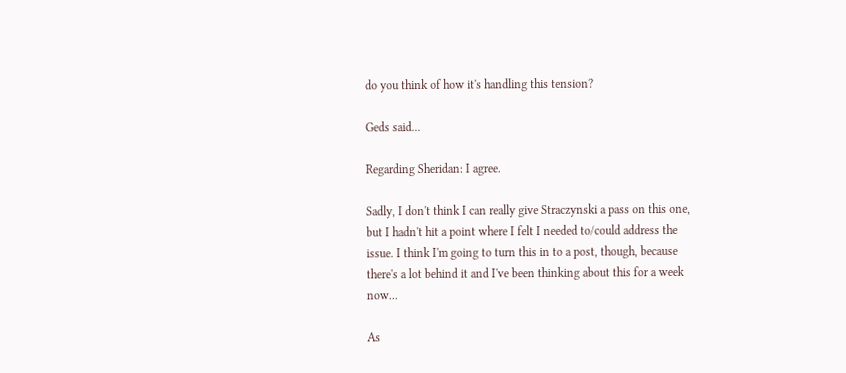do you think of how it's handling this tension?

Geds said...

Regarding Sheridan: I agree.

Sadly, I don't think I can really give Straczynski a pass on this one, but I hadn't hit a point where I felt I needed to/could address the issue. I think I'm going to turn this in to a post, though, because there's a lot behind it and I've been thinking about this for a week now...

As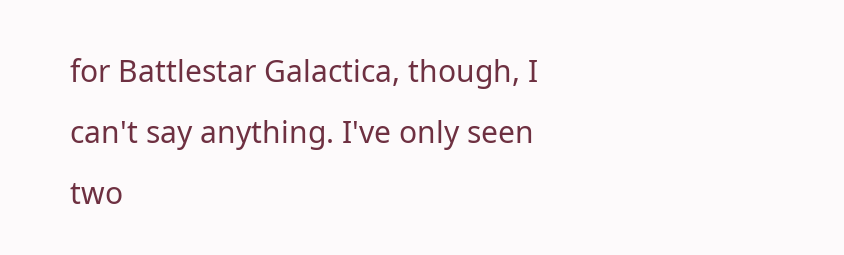for Battlestar Galactica, though, I can't say anything. I've only seen two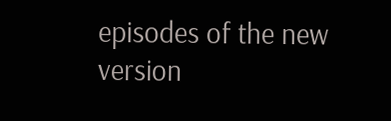episodes of the new version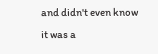and didn't even know it was a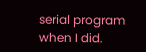serial program when I did.